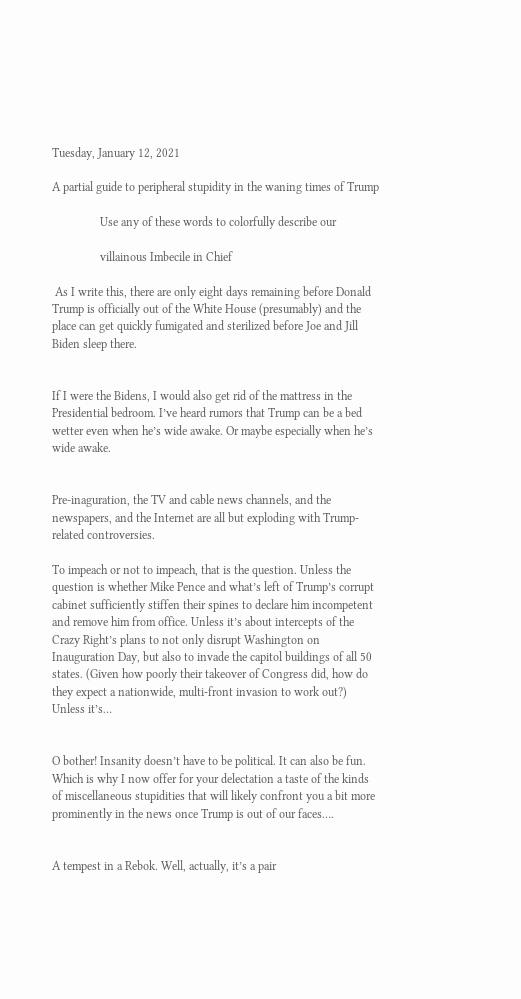Tuesday, January 12, 2021

A partial guide to peripheral stupidity in the waning times of Trump

                Use any of these words to colorfully describe our

                villainous Imbecile in Chief

 As I write this, there are only eight days remaining before Donald Trump is officially out of the White House (presumably) and the place can get quickly fumigated and sterilized before Joe and Jill Biden sleep there.


If I were the Bidens, I would also get rid of the mattress in the Presidential bedroom. I’ve heard rumors that Trump can be a bed wetter even when he’s wide awake. Or maybe especially when he’s wide awake.


Pre-inaguration, the TV and cable news channels, and the newspapers, and the Internet are all but exploding with Trump-related controversies.

To impeach or not to impeach, that is the question. Unless the question is whether Mike Pence and what’s left of Trump’s corrupt cabinet sufficiently stiffen their spines to declare him incompetent and remove him from office. Unless it’s about intercepts of the Crazy Right’s plans to not only disrupt Washington on Inauguration Day, but also to invade the capitol buildings of all 50 states. (Given how poorly their takeover of Congress did, how do they expect a nationwide, multi-front invasion to work out?) Unless it’s…


O bother! Insanity doesn’t have to be political. It can also be fun. Which is why I now offer for your delectation a taste of the kinds of miscellaneous stupidities that will likely confront you a bit more prominently in the news once Trump is out of our faces….


A tempest in a Rebok. Well, actually, it’s a pair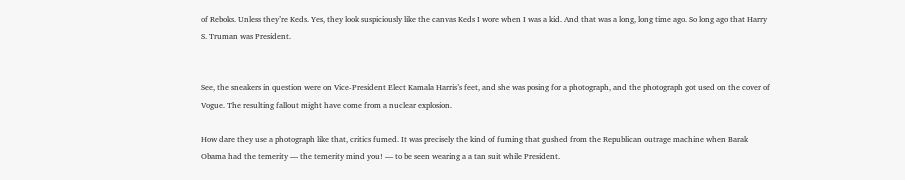of Reboks. Unless they’re Keds. Yes, they look suspiciously like the canvas Keds I wore when I was a kid. And that was a long, long time ago. So long ago that Harry S. Truman was President.


See, the sneakers in question were on Vice-President Elect Kamala Harris’s feet, and she was posing for a photograph, and the photograph got used on the cover of Vogue. The resulting fallout might have come from a nuclear explosion.

How dare they use a photograph like that, critics fumed. It was precisely the kind of fuming that gushed from the Republican outrage machine when Barak Obama had the temerity — the temerity mind you! — to be seen wearing a a tan suit while President.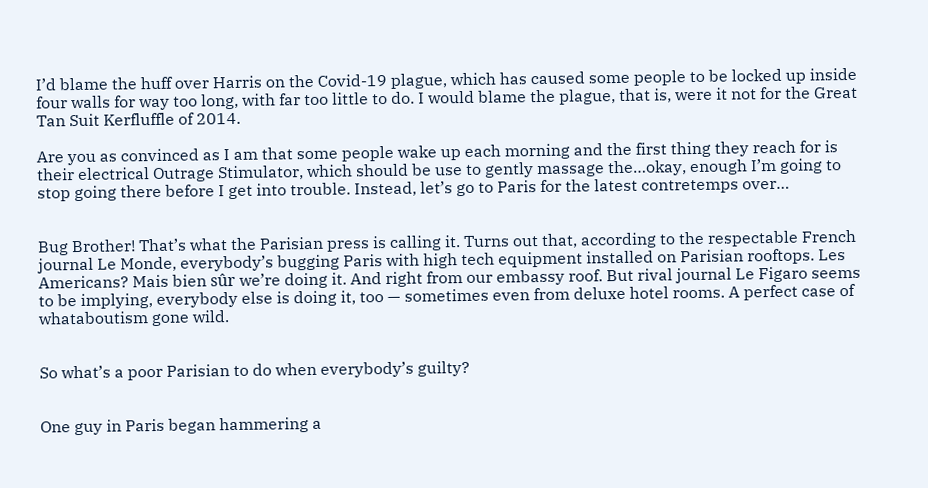I’d blame the huff over Harris on the Covid-19 plague, which has caused some people to be locked up inside four walls for way too long, with far too little to do. I would blame the plague, that is, were it not for the Great Tan Suit Kerfluffle of 2014.

Are you as convinced as I am that some people wake up each morning and the first thing they reach for is their electrical Outrage Stimulator, which should be use to gently massage the…okay, enough I’m going to stop going there before I get into trouble. Instead, let’s go to Paris for the latest contretemps over…


Bug Brother! That’s what the Parisian press is calling it. Turns out that, according to the respectable French journal Le Monde, everybody’s bugging Paris with high tech equipment installed on Parisian rooftops. Les Americans? Mais bien sûr we’re doing it. And right from our embassy roof. But rival journal Le Figaro seems to be implying, everybody else is doing it, too — sometimes even from deluxe hotel rooms. A perfect case of whataboutism gone wild.


So what’s a poor Parisian to do when everybody’s guilty?


One guy in Paris began hammering a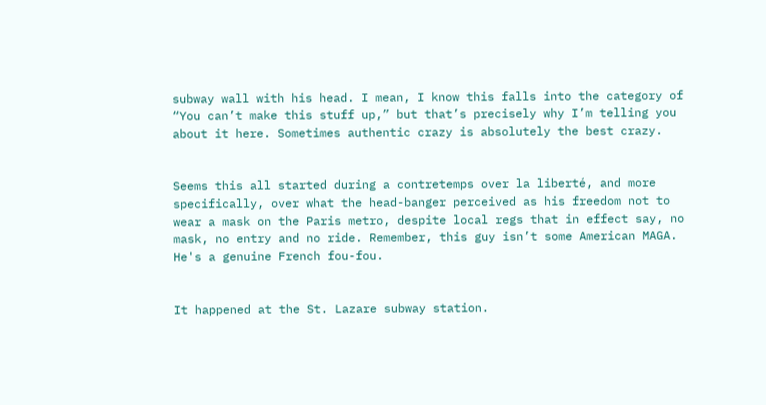subway wall with his head. I mean, I know this falls into the category of “You can’t make this stuff up,” but that’s precisely why I’m telling you about it here. Sometimes authentic crazy is absolutely the best crazy.


Seems this all started during a contretemps over la liberté, and more specifically, over what the head-banger perceived as his freedom not to wear a mask on the Paris metro, despite local regs that in effect say, no mask, no entry and no ride. Remember, this guy isn’t some American MAGA. He's a genuine French fou-fou.


It happened at the St. Lazare subway station.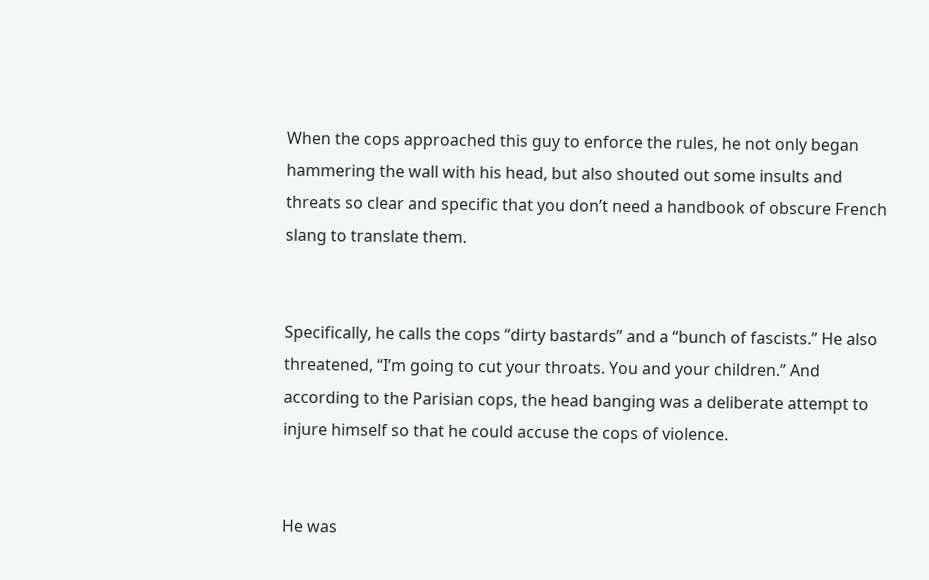When the cops approached this guy to enforce the rules, he not only began hammering the wall with his head, but also shouted out some insults and threats so clear and specific that you don’t need a handbook of obscure French slang to translate them.


Specifically, he calls the cops “dirty bastards” and a “bunch of fascists.” He also threatened, “I’m going to cut your throats. You and your children.” And according to the Parisian cops, the head banging was a deliberate attempt to injure himself so that he could accuse the cops of violence.


He was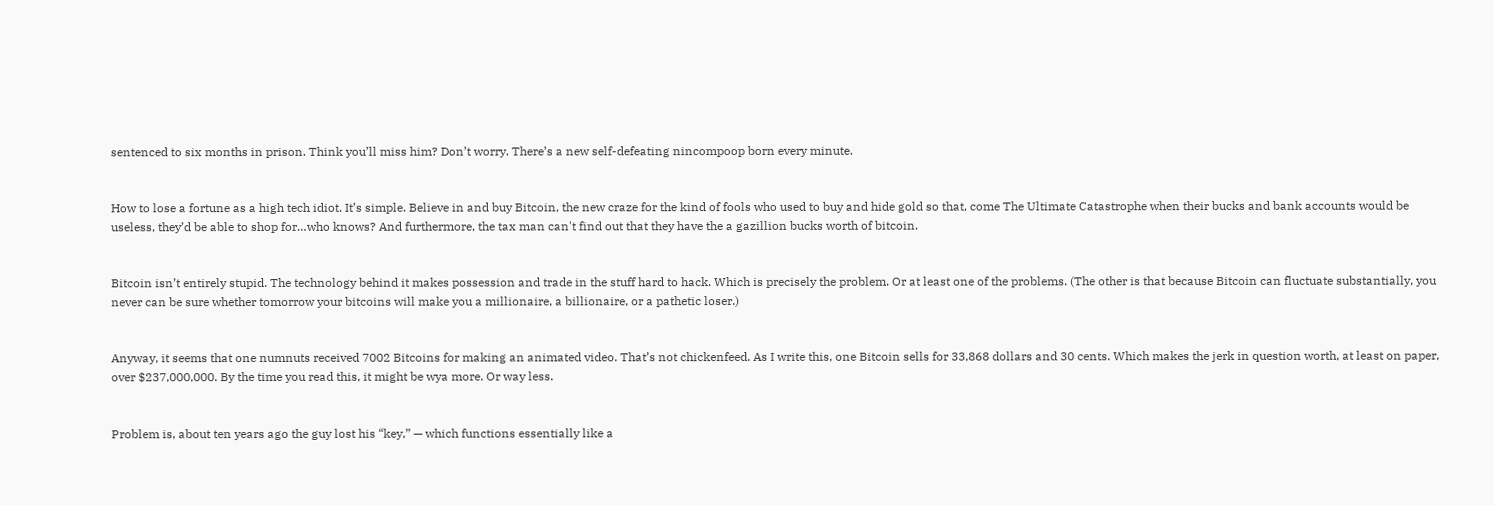sentenced to six months in prison. Think you’ll miss him? Don’t worry. There’s a new self-defeating nincompoop born every minute.


How to lose a fortune as a high tech idiot. It’s simple. Believe in and buy Bitcoin, the new craze for the kind of fools who used to buy and hide gold so that, come The Ultimate Catastrophe when their bucks and bank accounts would be useless, they’d be able to shop for…who knows? And furthermore, the tax man can't find out that they have the a gazillion bucks worth of bitcoin.


Bitcoin isn’t entirely stupid. The technology behind it makes possession and trade in the stuff hard to hack. Which is precisely the problem. Or at least one of the problems. (The other is that because Bitcoin can fluctuate substantially, you never can be sure whether tomorrow your bitcoins will make you a millionaire, a billionaire, or a pathetic loser.)


Anyway, it seems that one numnuts received 7002 Bitcoins for making an animated video. That’s not chickenfeed. As I write this, one Bitcoin sells for 33,868 dollars and 30 cents. Which makes the jerk in question worth, at least on paper, over $237,000,000. By the time you read this, it might be wya more. Or way less.


Problem is, about ten years ago the guy lost his “key,” — which functions essentially like a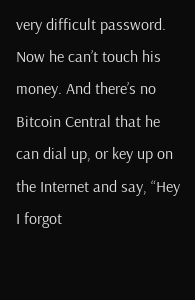very difficult password. Now he can’t touch his money. And there’s no Bitcoin Central that he can dial up, or key up on the Internet and say, “Hey I forgot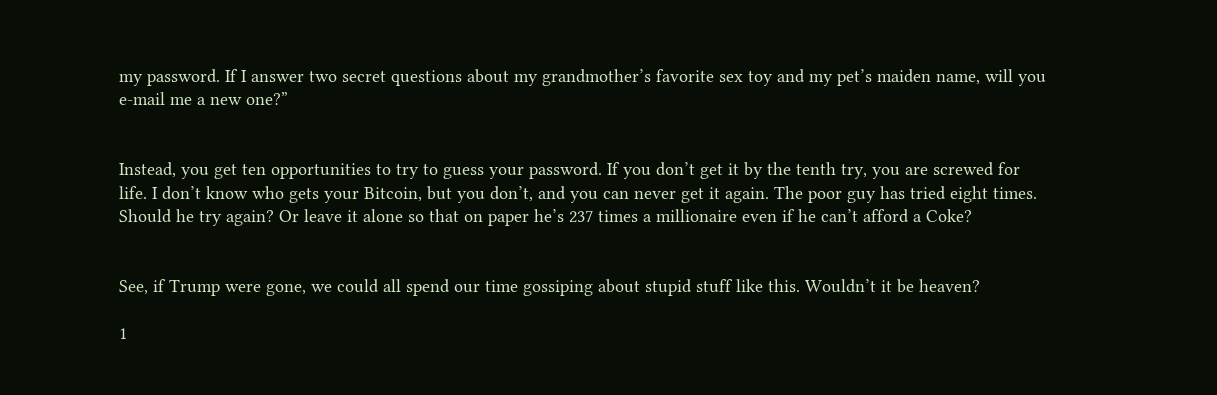my password. If I answer two secret questions about my grandmother’s favorite sex toy and my pet’s maiden name, will you e-mail me a new one?”


Instead, you get ten opportunities to try to guess your password. If you don’t get it by the tenth try, you are screwed for life. I don’t know who gets your Bitcoin, but you don’t, and you can never get it again. The poor guy has tried eight times. Should he try again? Or leave it alone so that on paper he’s 237 times a millionaire even if he can’t afford a Coke?


See, if Trump were gone, we could all spend our time gossiping about stupid stuff like this. Wouldn’t it be heaven?

1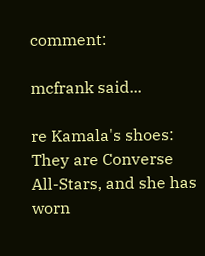comment:

mcfrank said...

re Kamala's shoes: They are Converse All-Stars, and she has worn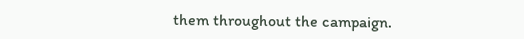them throughout the campaign.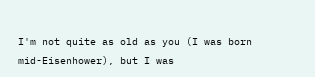I'm not quite as old as you (I was born mid-Eisenhower), but I was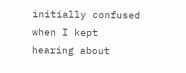initially confused when I kept hearing about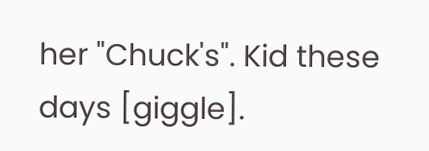her "Chuck's". Kid these days [giggle].